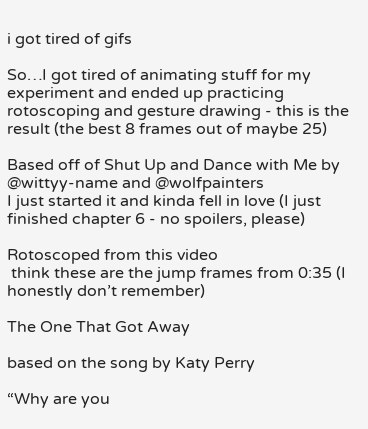i got tired of gifs

So…I got tired of animating stuff for my experiment and ended up practicing rotoscoping and gesture drawing - this is the result (the best 8 frames out of maybe 25)

Based off of Shut Up and Dance with Me by @wittyy-name and @wolfpainters
I just started it and kinda fell in love (I just finished chapter 6 - no spoilers, please)

Rotoscoped from this video
 think these are the jump frames from 0:35 (I honestly don’t remember)

The One That Got Away

based on the song by Katy Perry

“Why are you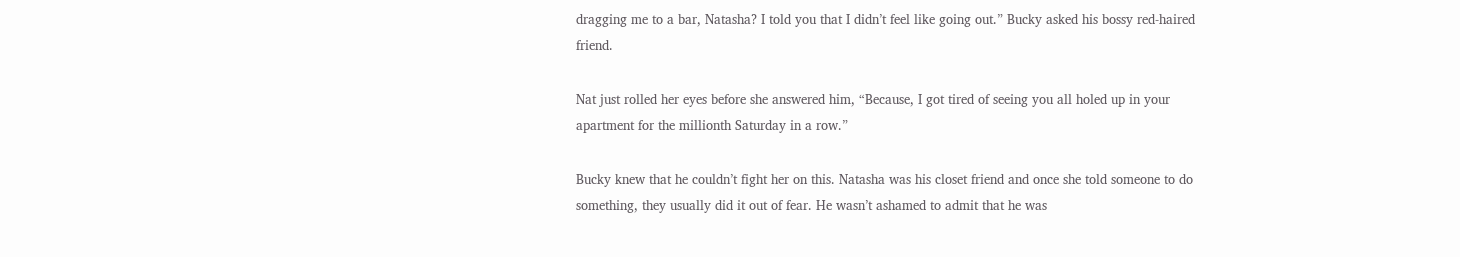dragging me to a bar, Natasha? I told you that I didn’t feel like going out.” Bucky asked his bossy red-haired friend.

Nat just rolled her eyes before she answered him, “Because, I got tired of seeing you all holed up in your apartment for the millionth Saturday in a row.”

Bucky knew that he couldn’t fight her on this. Natasha was his closet friend and once she told someone to do something, they usually did it out of fear. He wasn’t ashamed to admit that he was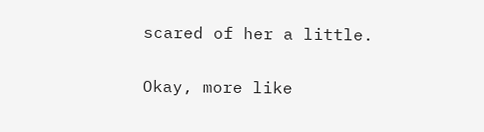scared of her a little.

Okay, more like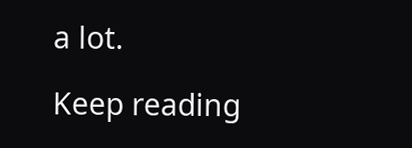a lot.

Keep reading